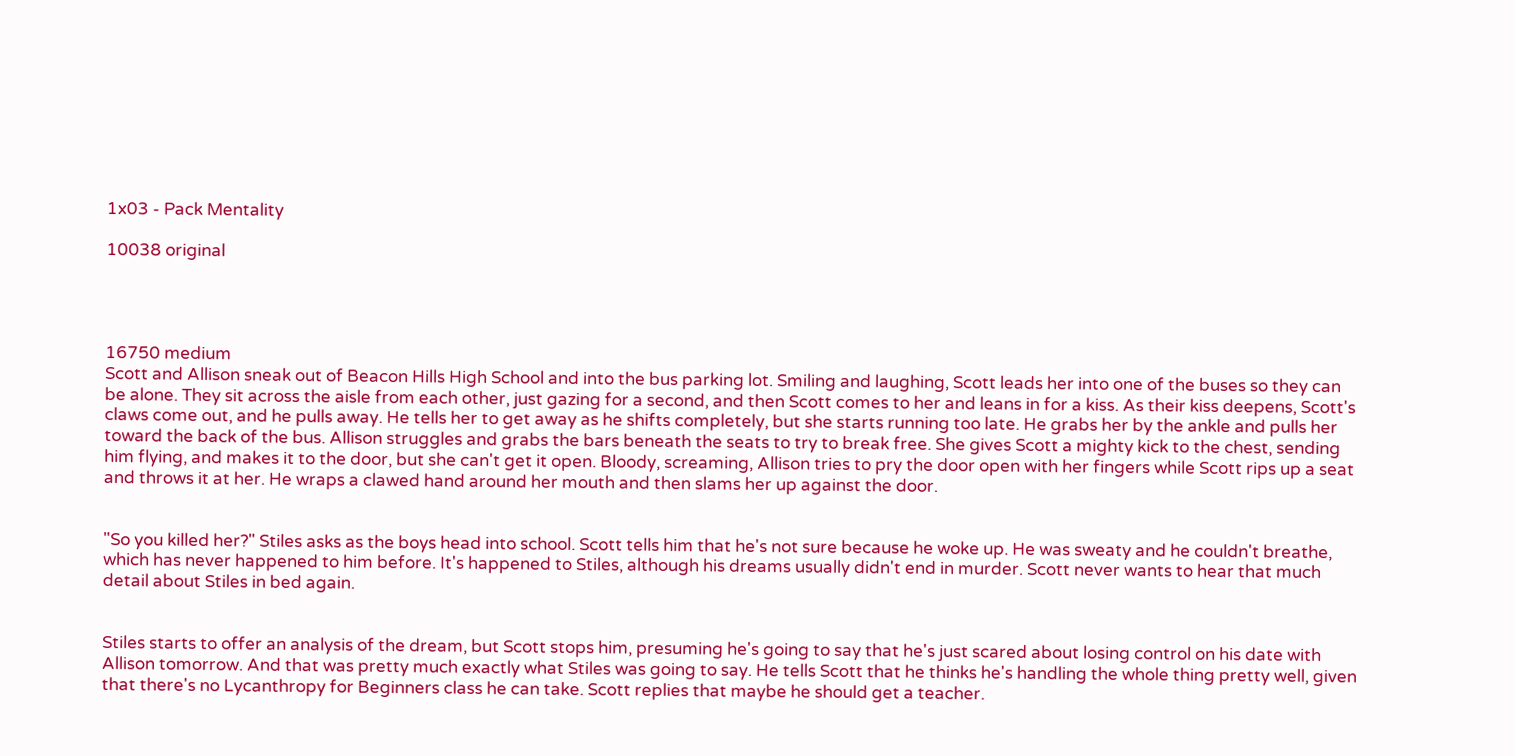1x03 - Pack Mentality

10038 original




16750 medium
Scott and Allison sneak out of Beacon Hills High School and into the bus parking lot. Smiling and laughing, Scott leads her into one of the buses so they can be alone. They sit across the aisle from each other, just gazing for a second, and then Scott comes to her and leans in for a kiss. As their kiss deepens, Scott's claws come out, and he pulls away. He tells her to get away as he shifts completely, but she starts running too late. He grabs her by the ankle and pulls her toward the back of the bus. Allison struggles and grabs the bars beneath the seats to try to break free. She gives Scott a mighty kick to the chest, sending him flying, and makes it to the door, but she can't get it open. Bloody, screaming, Allison tries to pry the door open with her fingers while Scott rips up a seat and throws it at her. He wraps a clawed hand around her mouth and then slams her up against the door.


"So you killed her?" Stiles asks as the boys head into school. Scott tells him that he's not sure because he woke up. He was sweaty and he couldn't breathe, which has never happened to him before. It's happened to Stiles, although his dreams usually didn't end in murder. Scott never wants to hear that much detail about Stiles in bed again.


Stiles starts to offer an analysis of the dream, but Scott stops him, presuming he's going to say that he's just scared about losing control on his date with Allison tomorrow. And that was pretty much exactly what Stiles was going to say. He tells Scott that he thinks he's handling the whole thing pretty well, given that there's no Lycanthropy for Beginners class he can take. Scott replies that maybe he should get a teacher.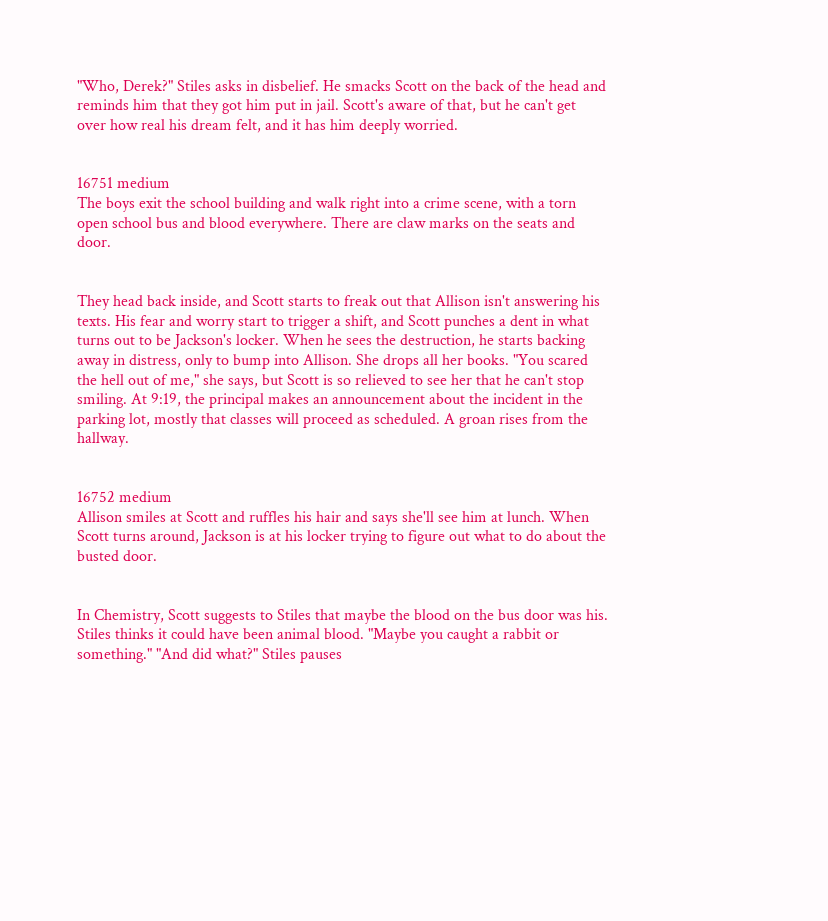"Who, Derek?" Stiles asks in disbelief. He smacks Scott on the back of the head and reminds him that they got him put in jail. Scott's aware of that, but he can't get over how real his dream felt, and it has him deeply worried.


16751 medium
The boys exit the school building and walk right into a crime scene, with a torn open school bus and blood everywhere. There are claw marks on the seats and door.


They head back inside, and Scott starts to freak out that Allison isn't answering his texts. His fear and worry start to trigger a shift, and Scott punches a dent in what turns out to be Jackson's locker. When he sees the destruction, he starts backing away in distress, only to bump into Allison. She drops all her books. "You scared the hell out of me," she says, but Scott is so relieved to see her that he can't stop smiling. At 9:19, the principal makes an announcement about the incident in the parking lot, mostly that classes will proceed as scheduled. A groan rises from the hallway.


16752 medium
Allison smiles at Scott and ruffles his hair and says she'll see him at lunch. When Scott turns around, Jackson is at his locker trying to figure out what to do about the busted door.


In Chemistry, Scott suggests to Stiles that maybe the blood on the bus door was his. Stiles thinks it could have been animal blood. "Maybe you caught a rabbit or something." "And did what?" Stiles pauses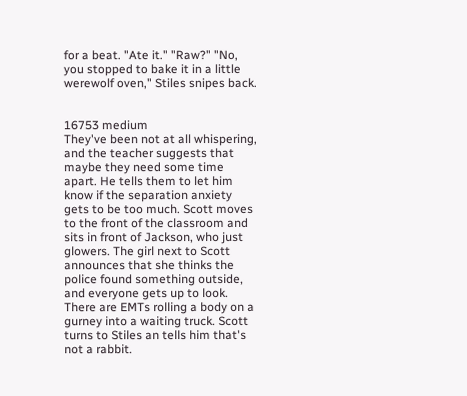for a beat. "Ate it." "Raw?" "No, you stopped to bake it in a little werewolf oven," Stiles snipes back.


16753 medium
They've been not at all whispering, and the teacher suggests that maybe they need some time apart. He tells them to let him know if the separation anxiety gets to be too much. Scott moves to the front of the classroom and sits in front of Jackson, who just glowers. The girl next to Scott announces that she thinks the police found something outside, and everyone gets up to look. There are EMTs rolling a body on a gurney into a waiting truck. Scott turns to Stiles an tells him that's not a rabbit.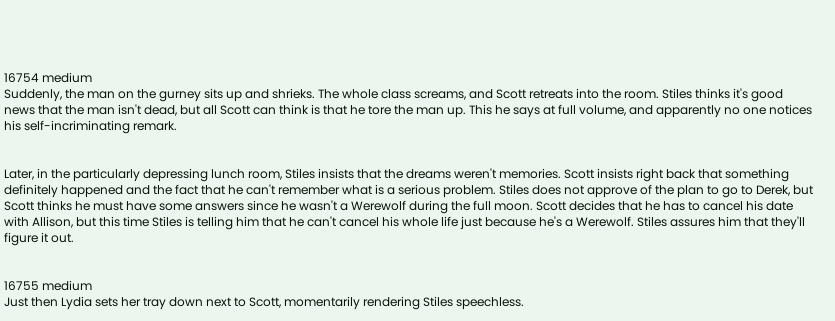16754 medium
Suddenly, the man on the gurney sits up and shrieks. The whole class screams, and Scott retreats into the room. Stiles thinks it's good news that the man isn't dead, but all Scott can think is that he tore the man up. This he says at full volume, and apparently no one notices his self-incriminating remark.


Later, in the particularly depressing lunch room, Stiles insists that the dreams weren't memories. Scott insists right back that something definitely happened and the fact that he can't remember what is a serious problem. Stiles does not approve of the plan to go to Derek, but Scott thinks he must have some answers since he wasn't a Werewolf during the full moon. Scott decides that he has to cancel his date with Allison, but this time Stiles is telling him that he can't cancel his whole life just because he's a Werewolf. Stiles assures him that they'll figure it out.


16755 medium
Just then Lydia sets her tray down next to Scott, momentarily rendering Stiles speechless.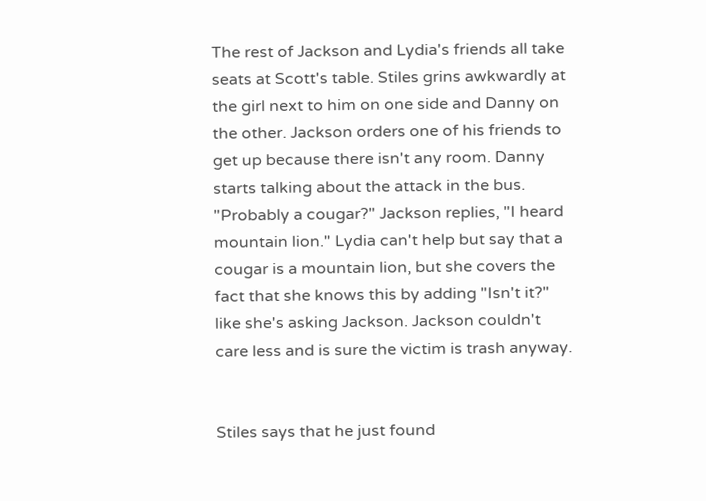The rest of Jackson and Lydia's friends all take seats at Scott's table. Stiles grins awkwardly at the girl next to him on one side and Danny on the other. Jackson orders one of his friends to get up because there isn't any room. Danny starts talking about the attack in the bus. "Probably a cougar?" Jackson replies, "I heard mountain lion." Lydia can't help but say that a cougar is a mountain lion, but she covers the fact that she knows this by adding "Isn't it?" like she's asking Jackson. Jackson couldn't care less and is sure the victim is trash anyway.


Stiles says that he just found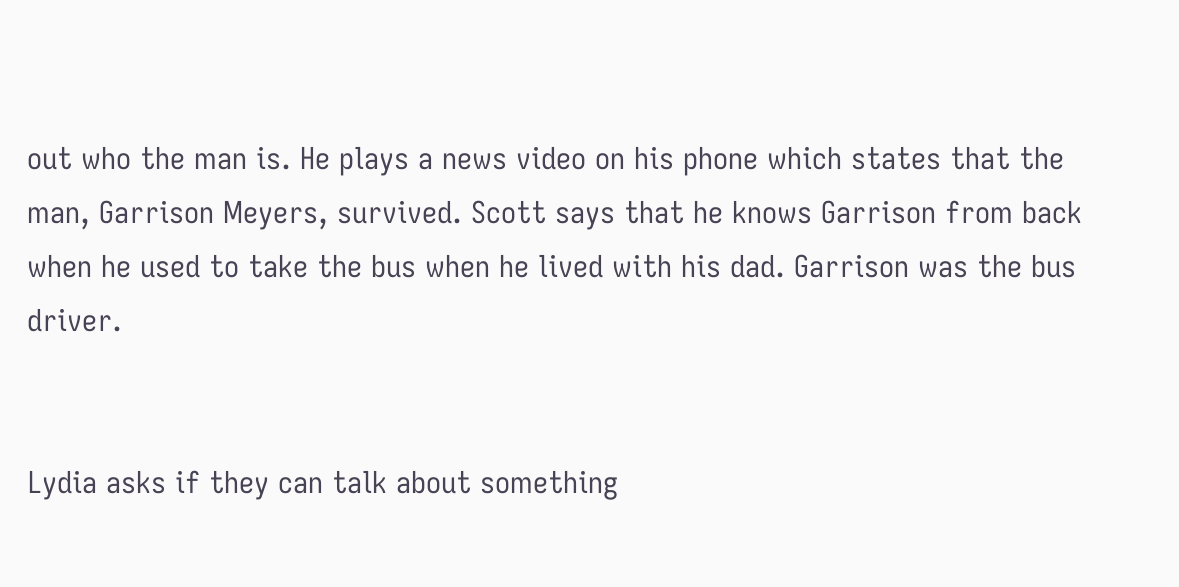out who the man is. He plays a news video on his phone which states that the man, Garrison Meyers, survived. Scott says that he knows Garrison from back when he used to take the bus when he lived with his dad. Garrison was the bus driver.


Lydia asks if they can talk about something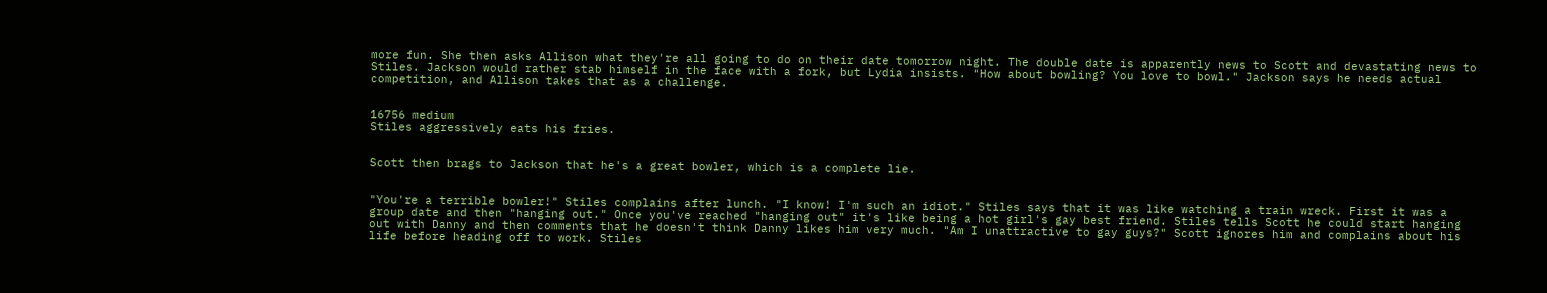more fun. She then asks Allison what they're all going to do on their date tomorrow night. The double date is apparently news to Scott and devastating news to Stiles. Jackson would rather stab himself in the face with a fork, but Lydia insists. "How about bowling? You love to bowl." Jackson says he needs actual competition, and Allison takes that as a challenge.


16756 medium
Stiles aggressively eats his fries.


Scott then brags to Jackson that he's a great bowler, which is a complete lie.


"You're a terrible bowler!" Stiles complains after lunch. "I know! I'm such an idiot." Stiles says that it was like watching a train wreck. First it was a group date and then "hanging out." Once you've reached "hanging out" it's like being a hot girl's gay best friend. Stiles tells Scott he could start hanging out with Danny and then comments that he doesn't think Danny likes him very much. "Am I unattractive to gay guys?" Scott ignores him and complains about his life before heading off to work. Stiles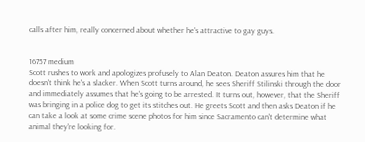calls after him, really concerned about whether he's attractive to gay guys.


16757 medium
Scott rushes to work and apologizes profusely to Alan Deaton. Deaton assures him that he doesn't think he's a slacker. When Scott turns around, he sees Sheriff Stilinski through the door and immediately assumes that he's going to be arrested. It turns out, however, that the Sheriff was bringing in a police dog to get its stitches out. He greets Scott and then asks Deaton if he can take a look at some crime scene photos for him since Sacramento can't determine what animal they're looking for.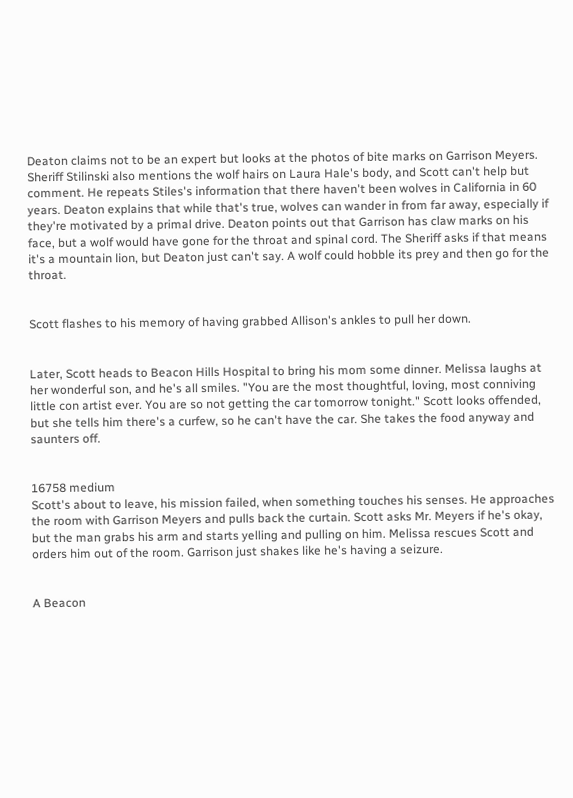Deaton claims not to be an expert but looks at the photos of bite marks on Garrison Meyers. Sheriff Stilinski also mentions the wolf hairs on Laura Hale's body, and Scott can't help but comment. He repeats Stiles's information that there haven't been wolves in California in 60 years. Deaton explains that while that's true, wolves can wander in from far away, especially if they're motivated by a primal drive. Deaton points out that Garrison has claw marks on his face, but a wolf would have gone for the throat and spinal cord. The Sheriff asks if that means it's a mountain lion, but Deaton just can't say. A wolf could hobble its prey and then go for the throat.


Scott flashes to his memory of having grabbed Allison's ankles to pull her down.


Later, Scott heads to Beacon Hills Hospital to bring his mom some dinner. Melissa laughs at her wonderful son, and he's all smiles. "You are the most thoughtful, loving, most conniving little con artist ever. You are so not getting the car tomorrow tonight." Scott looks offended, but she tells him there's a curfew, so he can't have the car. She takes the food anyway and saunters off.


16758 medium
Scott's about to leave, his mission failed, when something touches his senses. He approaches the room with Garrison Meyers and pulls back the curtain. Scott asks Mr. Meyers if he's okay, but the man grabs his arm and starts yelling and pulling on him. Melissa rescues Scott and orders him out of the room. Garrison just shakes like he's having a seizure.


A Beacon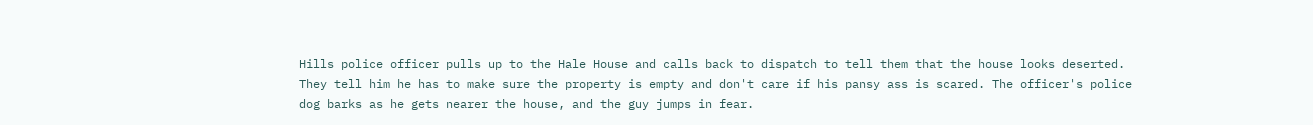Hills police officer pulls up to the Hale House and calls back to dispatch to tell them that the house looks deserted. They tell him he has to make sure the property is empty and don't care if his pansy ass is scared. The officer's police dog barks as he gets nearer the house, and the guy jumps in fear.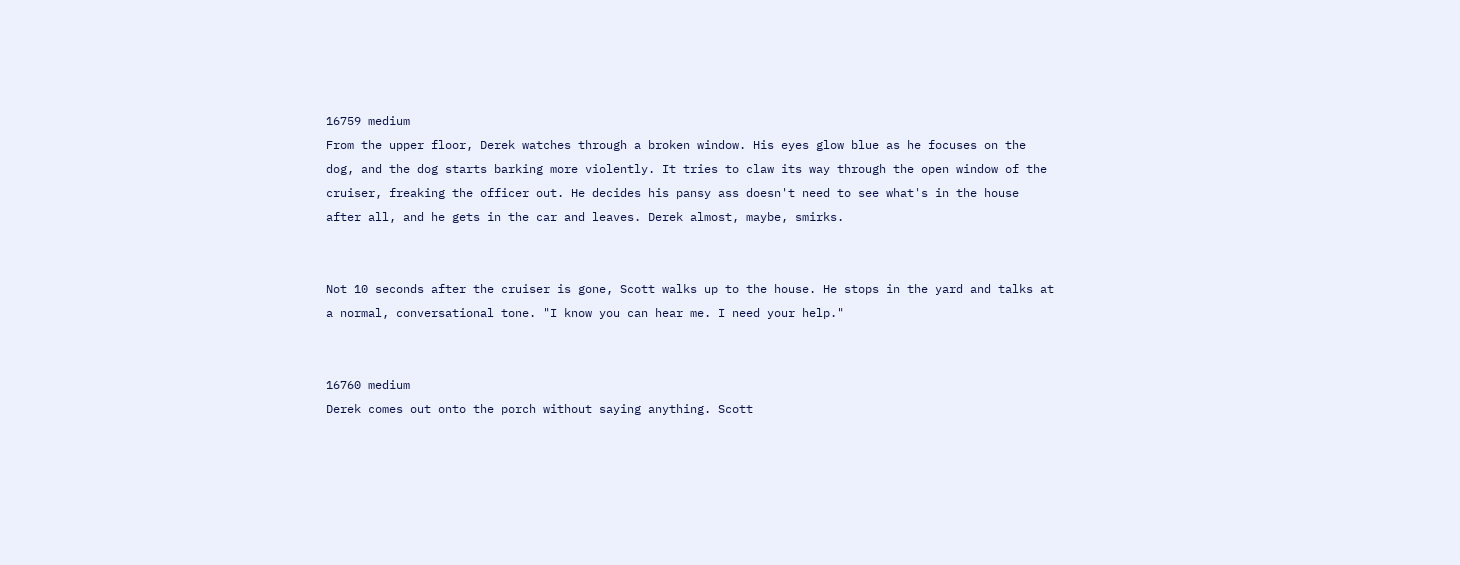16759 medium
From the upper floor, Derek watches through a broken window. His eyes glow blue as he focuses on the dog, and the dog starts barking more violently. It tries to claw its way through the open window of the cruiser, freaking the officer out. He decides his pansy ass doesn't need to see what's in the house after all, and he gets in the car and leaves. Derek almost, maybe, smirks.


Not 10 seconds after the cruiser is gone, Scott walks up to the house. He stops in the yard and talks at a normal, conversational tone. "I know you can hear me. I need your help."


16760 medium
Derek comes out onto the porch without saying anything. Scott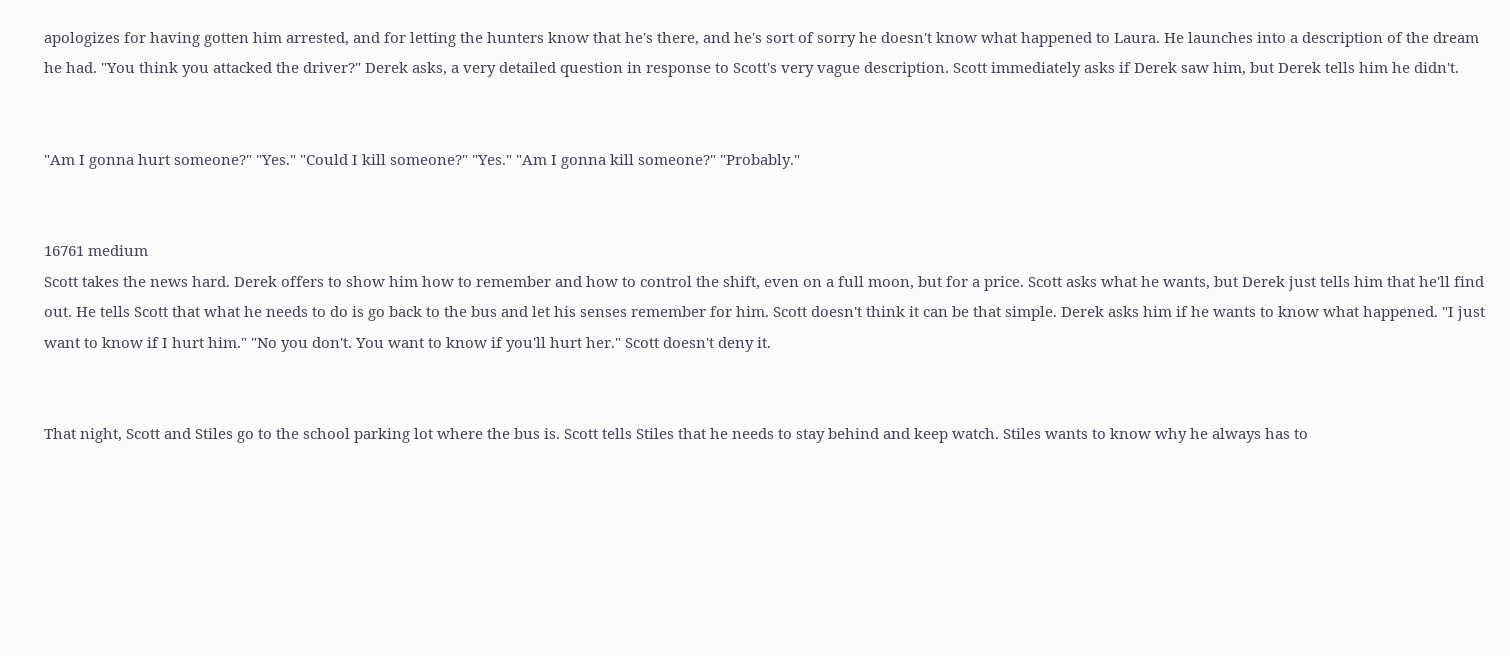apologizes for having gotten him arrested, and for letting the hunters know that he's there, and he's sort of sorry he doesn't know what happened to Laura. He launches into a description of the dream he had. "You think you attacked the driver?" Derek asks, a very detailed question in response to Scott's very vague description. Scott immediately asks if Derek saw him, but Derek tells him he didn't.


"Am I gonna hurt someone?" "Yes." "Could I kill someone?" "Yes." "Am I gonna kill someone?" "Probably."


16761 medium
Scott takes the news hard. Derek offers to show him how to remember and how to control the shift, even on a full moon, but for a price. Scott asks what he wants, but Derek just tells him that he'll find out. He tells Scott that what he needs to do is go back to the bus and let his senses remember for him. Scott doesn't think it can be that simple. Derek asks him if he wants to know what happened. "I just want to know if I hurt him." "No you don't. You want to know if you'll hurt her." Scott doesn't deny it.


That night, Scott and Stiles go to the school parking lot where the bus is. Scott tells Stiles that he needs to stay behind and keep watch. Stiles wants to know why he always has to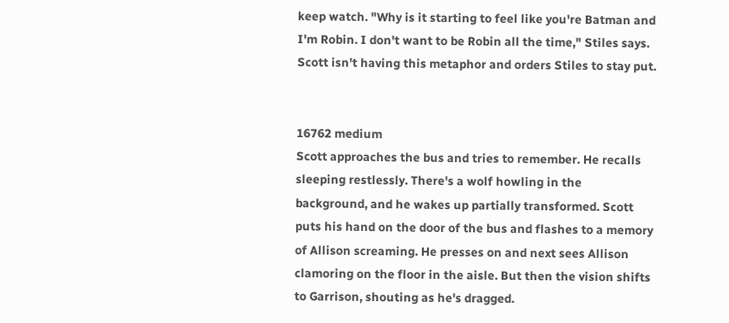keep watch. "Why is it starting to feel like you're Batman and I'm Robin. I don't want to be Robin all the time," Stiles says. Scott isn't having this metaphor and orders Stiles to stay put.


16762 medium
Scott approaches the bus and tries to remember. He recalls sleeping restlessly. There's a wolf howling in the background, and he wakes up partially transformed. Scott puts his hand on the door of the bus and flashes to a memory of Allison screaming. He presses on and next sees Allison clamoring on the floor in the aisle. But then the vision shifts to Garrison, shouting as he's dragged.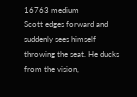16763 medium
Scott edges forward and suddenly sees himself throwing the seat. He ducks from the vision,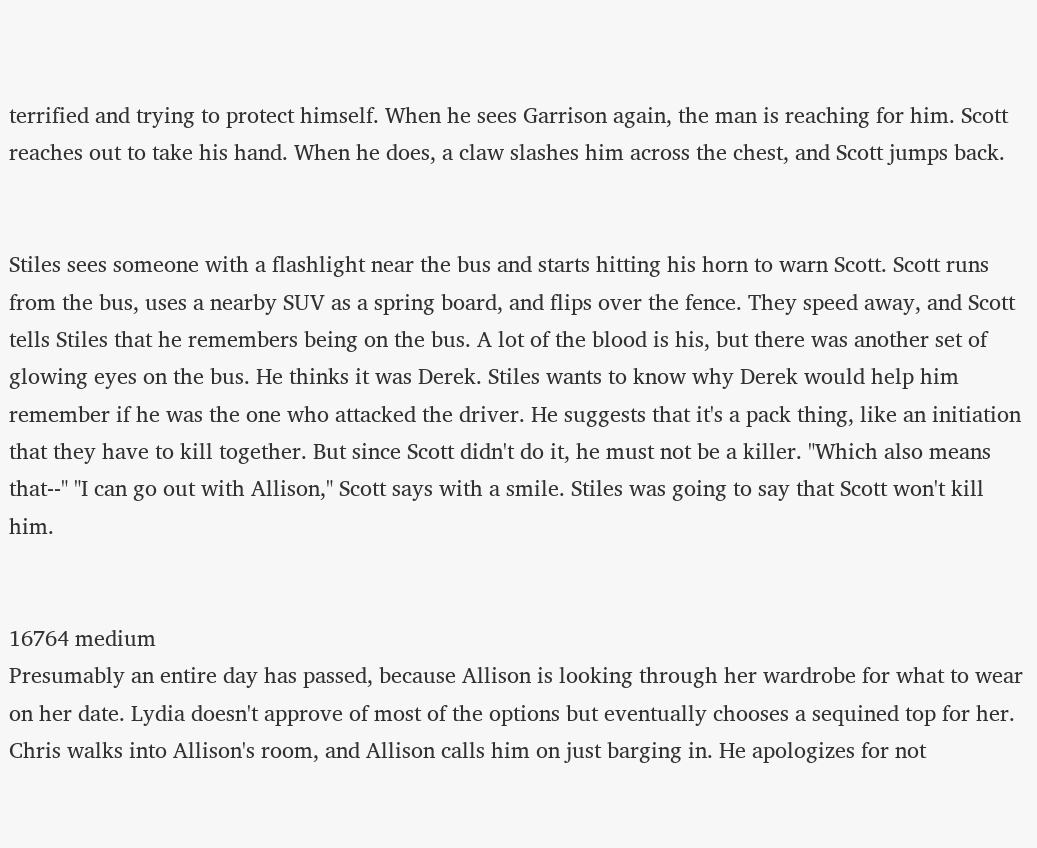terrified and trying to protect himself. When he sees Garrison again, the man is reaching for him. Scott reaches out to take his hand. When he does, a claw slashes him across the chest, and Scott jumps back.


Stiles sees someone with a flashlight near the bus and starts hitting his horn to warn Scott. Scott runs from the bus, uses a nearby SUV as a spring board, and flips over the fence. They speed away, and Scott tells Stiles that he remembers being on the bus. A lot of the blood is his, but there was another set of glowing eyes on the bus. He thinks it was Derek. Stiles wants to know why Derek would help him remember if he was the one who attacked the driver. He suggests that it's a pack thing, like an initiation that they have to kill together. But since Scott didn't do it, he must not be a killer. "Which also means that--" "I can go out with Allison," Scott says with a smile. Stiles was going to say that Scott won't kill him.


16764 medium
Presumably an entire day has passed, because Allison is looking through her wardrobe for what to wear on her date. Lydia doesn't approve of most of the options but eventually chooses a sequined top for her. Chris walks into Allison's room, and Allison calls him on just barging in. He apologizes for not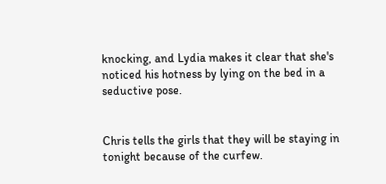knocking, and Lydia makes it clear that she's noticed his hotness by lying on the bed in a seductive pose.


Chris tells the girls that they will be staying in tonight because of the curfew.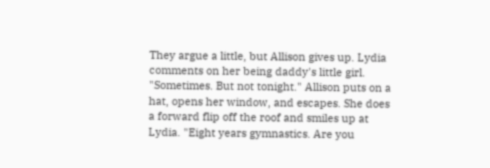They argue a little, but Allison gives up. Lydia comments on her being daddy's little girl. "Sometimes. But not tonight." Allison puts on a hat, opens her window, and escapes. She does a forward flip off the roof and smiles up at Lydia. "Eight years gymnastics. Are you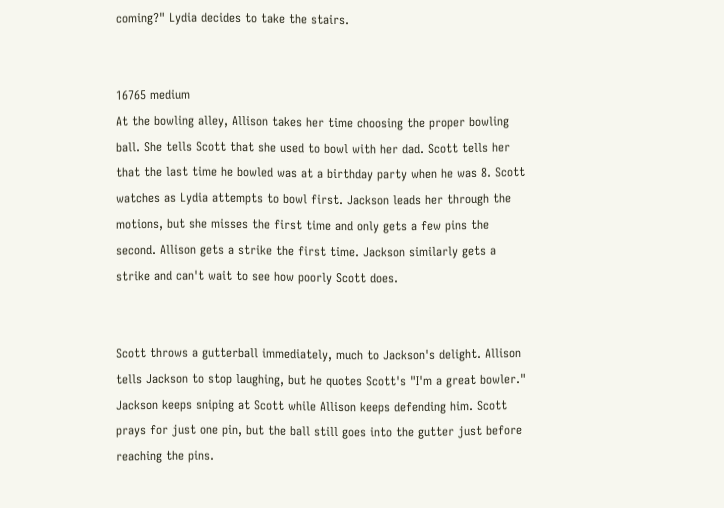coming?" Lydia decides to take the stairs.


16765 medium
At the bowling alley, Allison takes her time choosing the proper bowling ball. She tells Scott that she used to bowl with her dad. Scott tells her that the last time he bowled was at a birthday party when he was 8. Scott watches as Lydia attempts to bowl first. Jackson leads her through the motions, but she misses the first time and only gets a few pins the second. Allison gets a strike the first time. Jackson similarly gets a strike and can't wait to see how poorly Scott does.


Scott throws a gutterball immediately, much to Jackson's delight. Allison tells Jackson to stop laughing, but he quotes Scott's "I'm a great bowler." Jackson keeps sniping at Scott while Allison keeps defending him. Scott prays for just one pin, but the ball still goes into the gutter just before reaching the pins.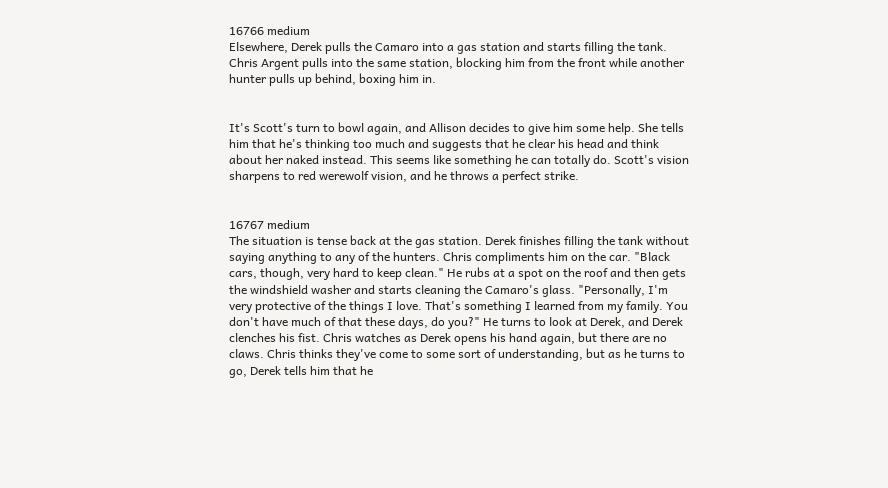16766 medium
Elsewhere, Derek pulls the Camaro into a gas station and starts filling the tank. Chris Argent pulls into the same station, blocking him from the front while another hunter pulls up behind, boxing him in.


It's Scott's turn to bowl again, and Allison decides to give him some help. She tells him that he's thinking too much and suggests that he clear his head and think about her naked instead. This seems like something he can totally do. Scott's vision sharpens to red werewolf vision, and he throws a perfect strike.


16767 medium
The situation is tense back at the gas station. Derek finishes filling the tank without saying anything to any of the hunters. Chris compliments him on the car. "Black cars, though, very hard to keep clean." He rubs at a spot on the roof and then gets the windshield washer and starts cleaning the Camaro's glass. "Personally, I'm very protective of the things I love. That's something I learned from my family. You don't have much of that these days, do you?" He turns to look at Derek, and Derek clenches his fist. Chris watches as Derek opens his hand again, but there are no claws. Chris thinks they've come to some sort of understanding, but as he turns to go, Derek tells him that he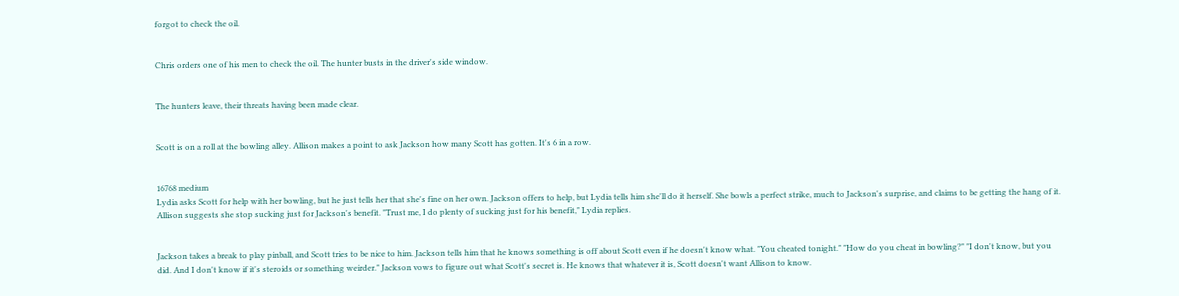forgot to check the oil.


Chris orders one of his men to check the oil. The hunter busts in the driver's side window.


The hunters leave, their threats having been made clear.


Scott is on a roll at the bowling alley. Allison makes a point to ask Jackson how many Scott has gotten. It's 6 in a row.


16768 medium
Lydia asks Scott for help with her bowling, but he just tells her that she's fine on her own. Jackson offers to help, but Lydia tells him she'll do it herself. She bowls a perfect strike, much to Jackson's surprise, and claims to be getting the hang of it. Allison suggests she stop sucking just for Jackson's benefit. "Trust me, I do plenty of sucking just for his benefit," Lydia replies.


Jackson takes a break to play pinball, and Scott tries to be nice to him. Jackson tells him that he knows something is off about Scott even if he doesn't know what. "You cheated tonight." "How do you cheat in bowling?" "I don't know, but you did. And I don't know if it's steroids or something weirder." Jackson vows to figure out what Scott's secret is. He knows that whatever it is, Scott doesn't want Allison to know.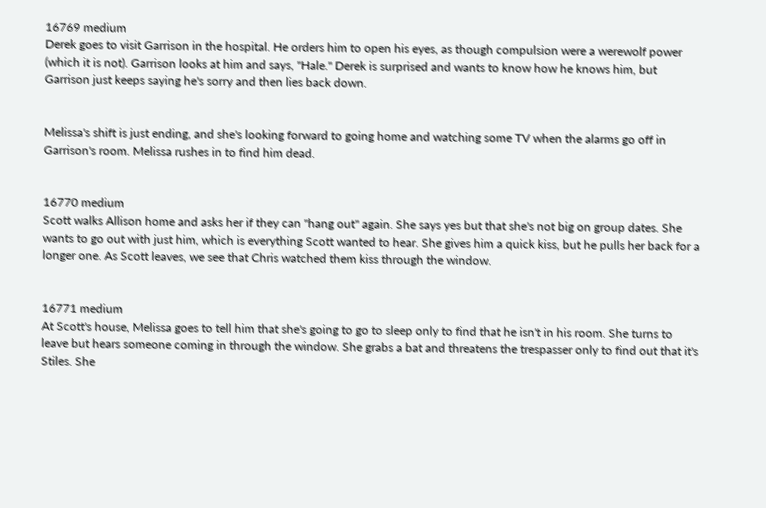16769 medium
Derek goes to visit Garrison in the hospital. He orders him to open his eyes, as though compulsion were a werewolf power (which it is not). Garrison looks at him and says, "Hale." Derek is surprised and wants to know how he knows him, but Garrison just keeps saying he's sorry and then lies back down.


Melissa's shift is just ending, and she's looking forward to going home and watching some TV when the alarms go off in Garrison's room. Melissa rushes in to find him dead.


16770 medium
Scott walks Allison home and asks her if they can "hang out" again. She says yes but that she's not big on group dates. She wants to go out with just him, which is everything Scott wanted to hear. She gives him a quick kiss, but he pulls her back for a longer one. As Scott leaves, we see that Chris watched them kiss through the window.


16771 medium
At Scott's house, Melissa goes to tell him that she's going to go to sleep only to find that he isn't in his room. She turns to leave but hears someone coming in through the window. She grabs a bat and threatens the trespasser only to find out that it's Stiles. She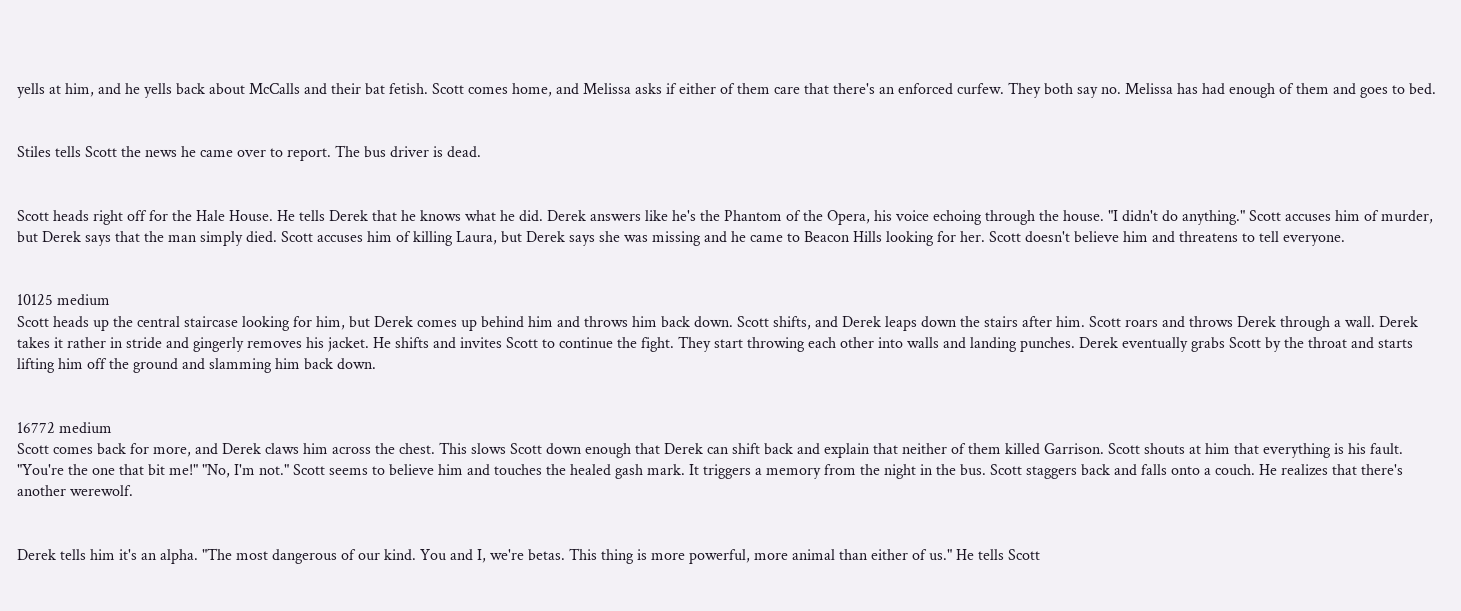yells at him, and he yells back about McCalls and their bat fetish. Scott comes home, and Melissa asks if either of them care that there's an enforced curfew. They both say no. Melissa has had enough of them and goes to bed.


Stiles tells Scott the news he came over to report. The bus driver is dead.


Scott heads right off for the Hale House. He tells Derek that he knows what he did. Derek answers like he's the Phantom of the Opera, his voice echoing through the house. "I didn't do anything." Scott accuses him of murder, but Derek says that the man simply died. Scott accuses him of killing Laura, but Derek says she was missing and he came to Beacon Hills looking for her. Scott doesn't believe him and threatens to tell everyone.


10125 medium
Scott heads up the central staircase looking for him, but Derek comes up behind him and throws him back down. Scott shifts, and Derek leaps down the stairs after him. Scott roars and throws Derek through a wall. Derek takes it rather in stride and gingerly removes his jacket. He shifts and invites Scott to continue the fight. They start throwing each other into walls and landing punches. Derek eventually grabs Scott by the throat and starts lifting him off the ground and slamming him back down.


16772 medium
Scott comes back for more, and Derek claws him across the chest. This slows Scott down enough that Derek can shift back and explain that neither of them killed Garrison. Scott shouts at him that everything is his fault. "You're the one that bit me!" "No, I'm not." Scott seems to believe him and touches the healed gash mark. It triggers a memory from the night in the bus. Scott staggers back and falls onto a couch. He realizes that there's another werewolf.


Derek tells him it's an alpha. "The most dangerous of our kind. You and I, we're betas. This thing is more powerful, more animal than either of us." He tells Scott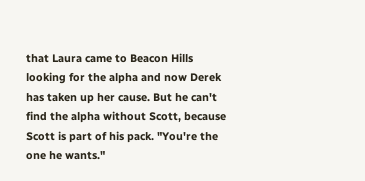that Laura came to Beacon Hills looking for the alpha and now Derek has taken up her cause. But he can't find the alpha without Scott, because Scott is part of his pack. "You're the one he wants."